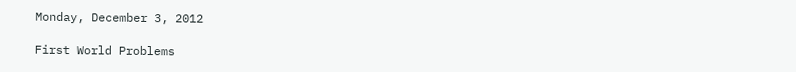Monday, December 3, 2012

First World Problems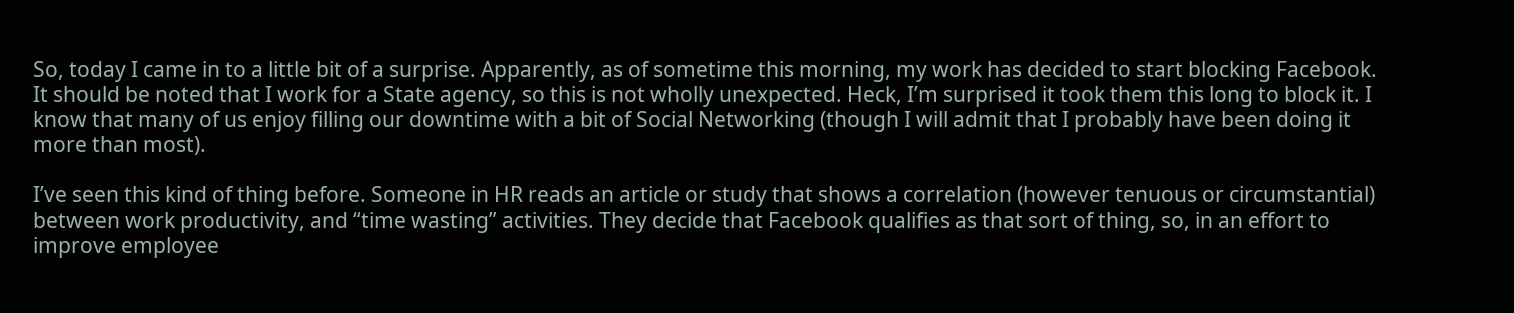So, today I came in to a little bit of a surprise. Apparently, as of sometime this morning, my work has decided to start blocking Facebook. It should be noted that I work for a State agency, so this is not wholly unexpected. Heck, I’m surprised it took them this long to block it. I know that many of us enjoy filling our downtime with a bit of Social Networking (though I will admit that I probably have been doing it more than most).

I’ve seen this kind of thing before. Someone in HR reads an article or study that shows a correlation (however tenuous or circumstantial) between work productivity, and “time wasting” activities. They decide that Facebook qualifies as that sort of thing, so, in an effort to improve employee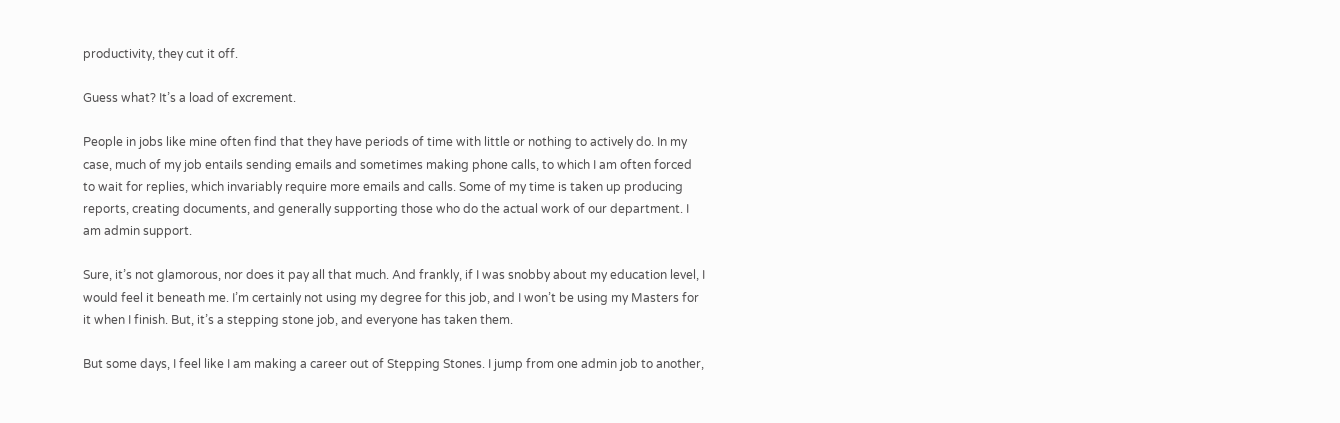productivity, they cut it off.

Guess what? It’s a load of excrement.

People in jobs like mine often find that they have periods of time with little or nothing to actively do. In my case, much of my job entails sending emails and sometimes making phone calls, to which I am often forced to wait for replies, which invariably require more emails and calls. Some of my time is taken up producing reports, creating documents, and generally supporting those who do the actual work of our department. I am admin support.

Sure, it’s not glamorous, nor does it pay all that much. And frankly, if I was snobby about my education level, I would feel it beneath me. I’m certainly not using my degree for this job, and I won’t be using my Masters for it when I finish. But, it’s a stepping stone job, and everyone has taken them.

But some days, I feel like I am making a career out of Stepping Stones. I jump from one admin job to another,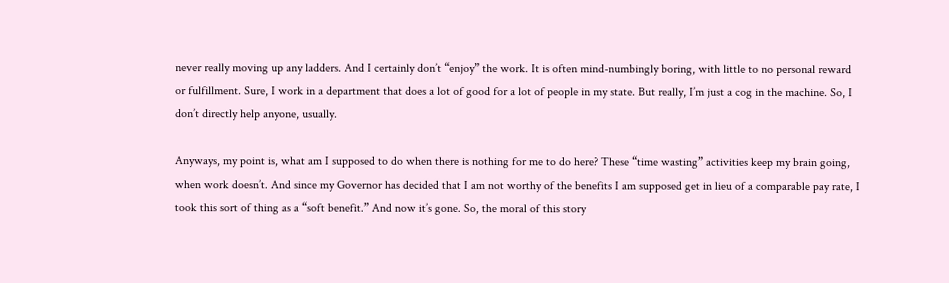never really moving up any ladders. And I certainly don’t “enjoy” the work. It is often mind-numbingly boring, with little to no personal reward or fulfillment. Sure, I work in a department that does a lot of good for a lot of people in my state. But really, I’m just a cog in the machine. So, I don’t directly help anyone, usually.

Anyways, my point is, what am I supposed to do when there is nothing for me to do here? These “time wasting” activities keep my brain going, when work doesn’t. And since my Governor has decided that I am not worthy of the benefits I am supposed get in lieu of a comparable pay rate, I took this sort of thing as a “soft benefit.” And now it’s gone. So, the moral of this story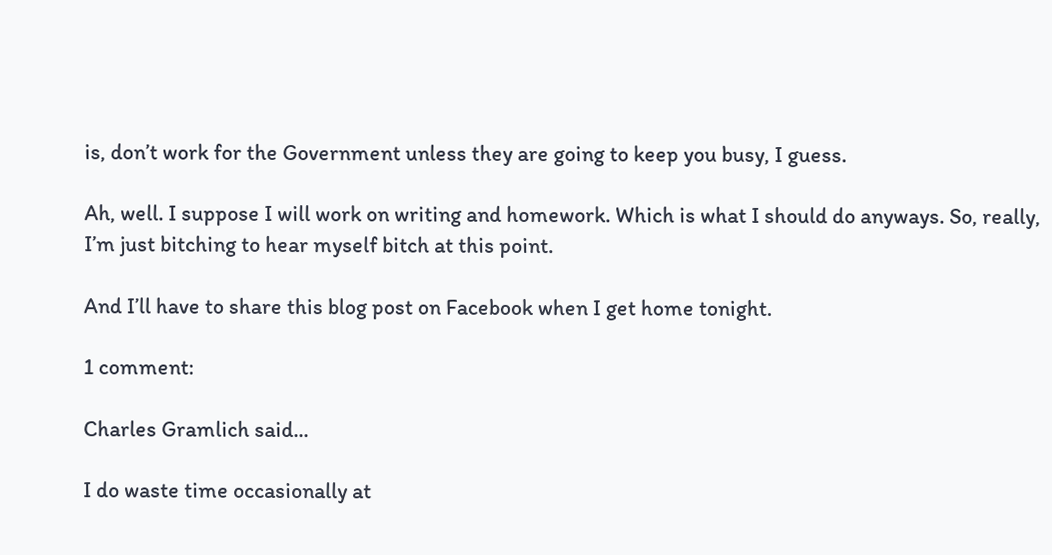is, don’t work for the Government unless they are going to keep you busy, I guess.

Ah, well. I suppose I will work on writing and homework. Which is what I should do anyways. So, really, I’m just bitching to hear myself bitch at this point.

And I’ll have to share this blog post on Facebook when I get home tonight.

1 comment:

Charles Gramlich said...

I do waste time occasionally at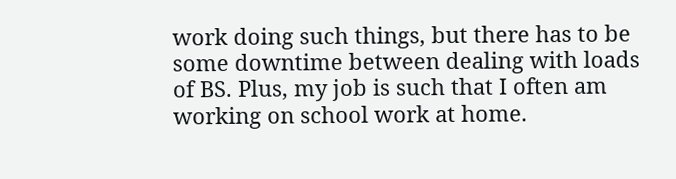work doing such things, but there has to be some downtime between dealing with loads of BS. Plus, my job is such that I often am working on school work at home.